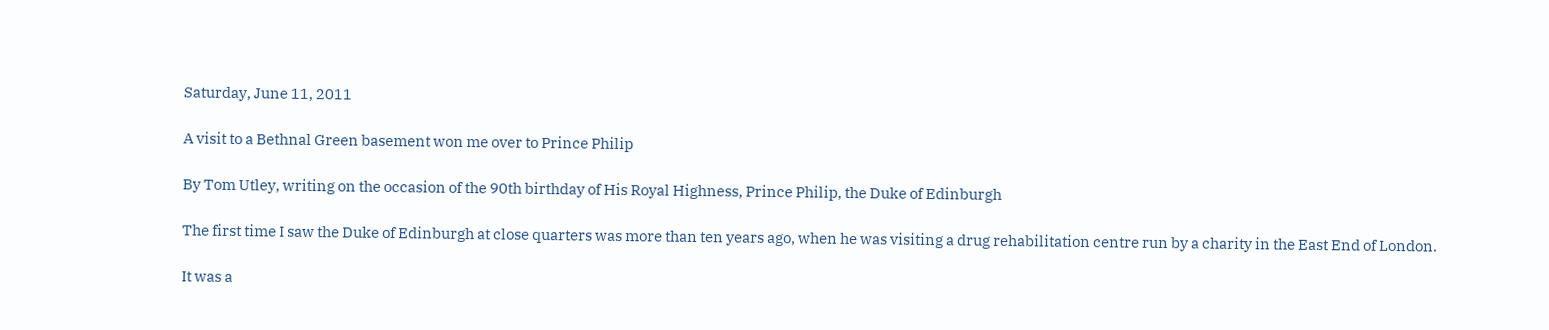Saturday, June 11, 2011

A visit to a Bethnal Green basement won me over to Prince Philip

By Tom Utley, writing on the occasion of the 90th birthday of His Royal Highness, Prince Philip, the Duke of Edinburgh

The first time I saw the Duke of Edinburgh at close quarters was more than ten years ago, when he was visiting a drug rehabilitation centre run by a charity in the East End of London.

It was a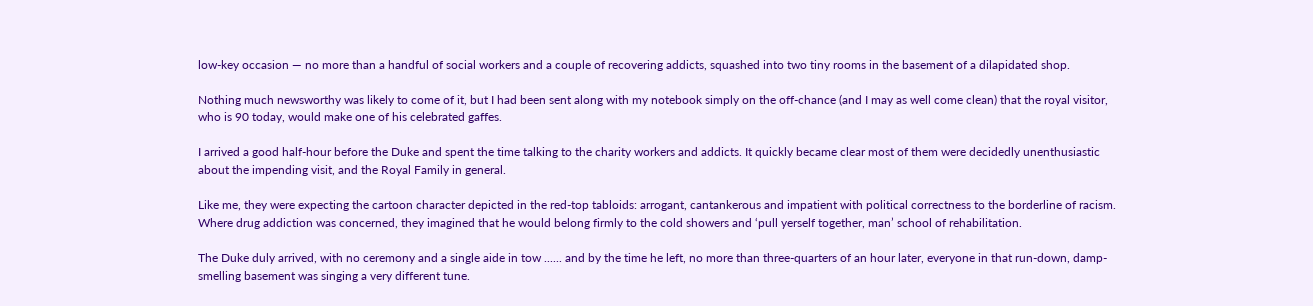low-key occasion — no more than a handful of social workers and a couple of recovering addicts, squashed into two tiny rooms in the basement of a dilapidated shop.

Nothing much newsworthy was likely to come of it, but I had been sent along with my notebook simply on the off-chance (and I may as well come clean) that the royal visitor, who is 90 today, would make one of his celebrated gaffes.

I arrived a good half-hour before the Duke and spent the time talking to the charity workers and addicts. It quickly became clear most of them were decidedly unenthusiastic about the impending visit, and the Royal Family in general.

Like me, they were expecting the cartoon character depicted in the red-top tabloids: arrogant, cantankerous and impatient with political correctness to the borderline of racism. Where drug addiction was concerned, they imagined that he would belong firmly to the cold showers and ‘pull yerself together, man’ school of rehabilitation.

The Duke duly arrived, with no ceremony and a single aide in tow ...... and by the time he left, no more than three-quarters of an hour later, everyone in that run-down, damp-smelling basement was singing a very different tune.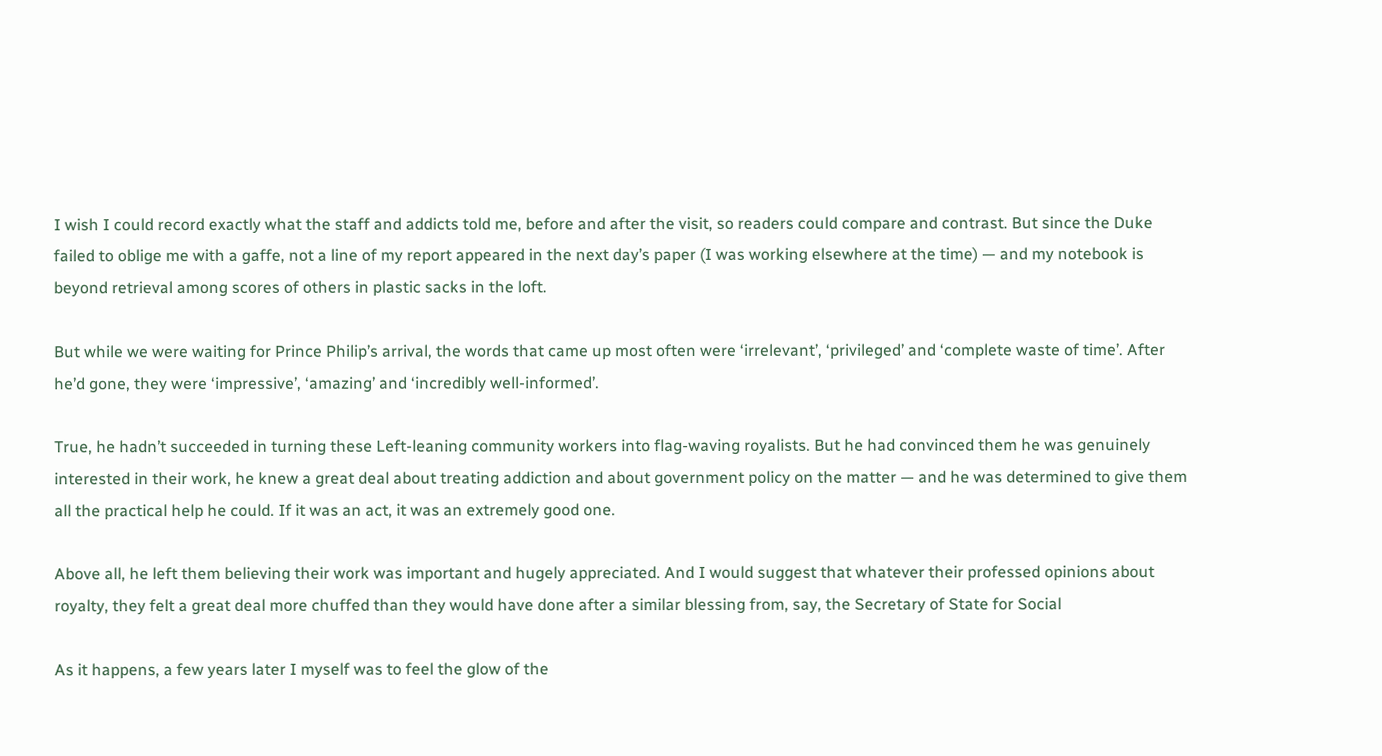I wish I could record exactly what the staff and addicts told me, before and after the visit, so readers could compare and contrast. But since the Duke failed to oblige me with a gaffe, not a line of my report appeared in the next day’s paper (I was working elsewhere at the time) — and my notebook is beyond retrieval among scores of others in plastic sacks in the loft.

But while we were waiting for Prince Philip’s arrival, the words that came up most often were ‘irrelevant’, ‘privileged’ and ‘complete waste of time’. After he’d gone, they were ‘impressive’, ‘amazing’ and ‘incredibly well-informed’.

True, he hadn’t succeeded in turning these Left-leaning community workers into flag-waving royalists. But he had convinced them he was genuinely interested in their work, he knew a great deal about treating addiction and about government policy on the matter — and he was determined to give them all the practical help he could. If it was an act, it was an extremely good one.

Above all, he left them believing their work was important and hugely appreciated. And I would suggest that whatever their professed opinions about royalty, they felt a great deal more chuffed than they would have done after a similar blessing from, say, the Secretary of State for Social

As it happens, a few years later I myself was to feel the glow of the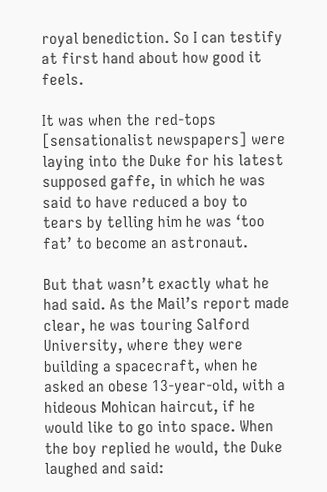royal benediction. So I can testify at first hand about how good it feels.

It was when the red-tops [sensationalist newspapers] were laying into the Duke for his latest supposed gaffe, in which he was said to have reduced a boy to tears by telling him he was ‘too fat’ to become an astronaut.

But that wasn’t exactly what he had said. As the Mail’s report made clear, he was touring Salford University, where they were building a spacecraft, when he asked an obese 13-year-old, with a hideous Mohican haircut, if he would like to go into space. When the boy replied he would, the Duke laughed and said: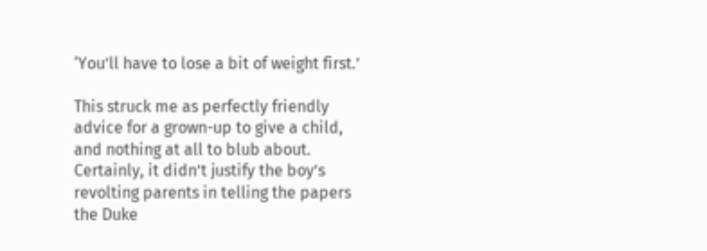‘You’ll have to lose a bit of weight first.’

This struck me as perfectly friendly advice for a grown-up to give a child, and nothing at all to blub about. Certainly, it didn’t justify the boy’s revolting parents in telling the papers the Duke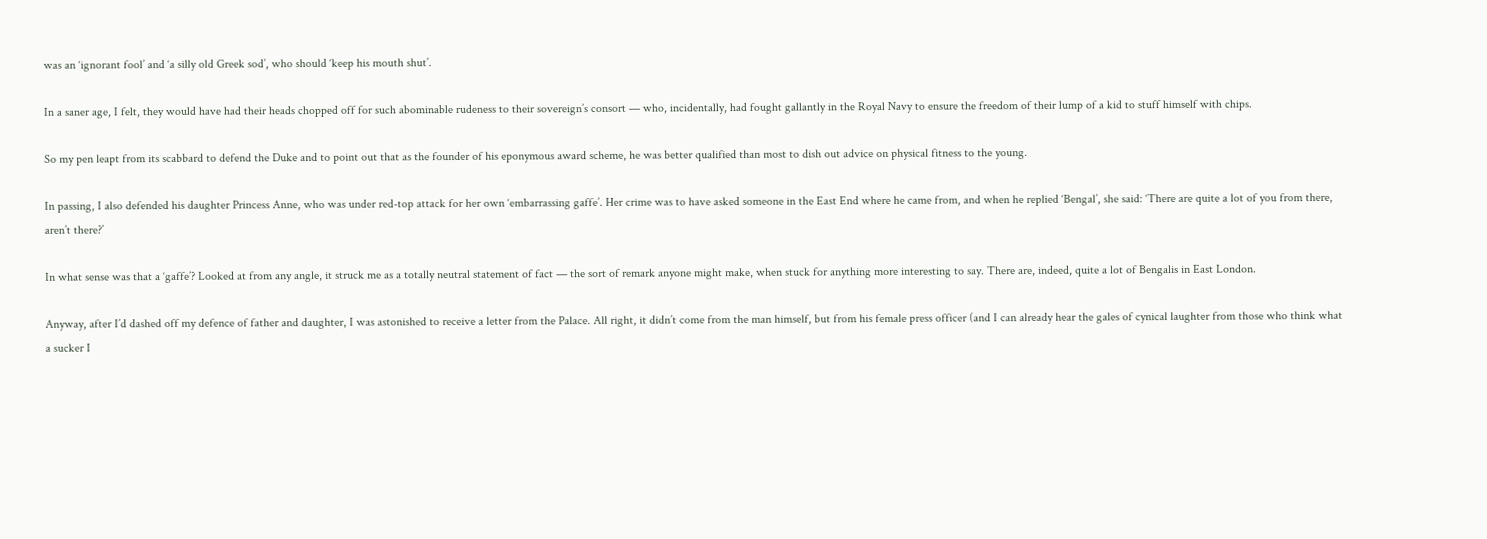was an ‘ignorant fool’ and ‘a silly old Greek sod’, who should ‘keep his mouth shut’.

In a saner age, I felt, they would have had their heads chopped off for such abominable rudeness to their sovereign’s consort — who, incidentally, had fought gallantly in the Royal Navy to ensure the freedom of their lump of a kid to stuff himself with chips.

So my pen leapt from its scabbard to defend the Duke and to point out that as the founder of his eponymous award scheme, he was better qualified than most to dish out advice on physical fitness to the young.

In passing, I also defended his daughter Princess Anne, who was under red-top attack for her own ‘embarrassing gaffe’. Her crime was to have asked someone in the East End where he came from, and when he replied ‘Bengal’, she said: ‘There are quite a lot of you from there, aren’t there?’

In what sense was that a ‘gaffe’? Looked at from any angle, it struck me as a totally neutral statement of fact — the sort of remark anyone might make, when stuck for anything more interesting to say. There are, indeed, quite a lot of Bengalis in East London.

Anyway, after I’d dashed off my defence of father and daughter, I was astonished to receive a letter from the Palace. All right, it didn’t come from the man himself, but from his female press officer (and I can already hear the gales of cynical laughter from those who think what a sucker I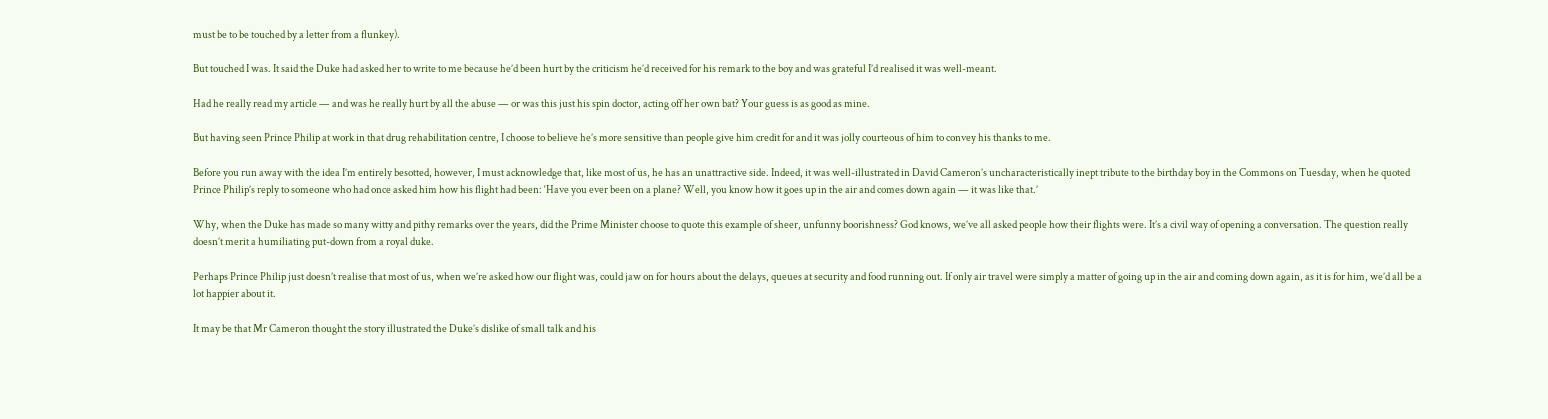must be to be touched by a letter from a flunkey).

But touched I was. It said the Duke had asked her to write to me because he’d been hurt by the criticism he’d received for his remark to the boy and was grateful I’d realised it was well-meant.

Had he really read my article — and was he really hurt by all the abuse — or was this just his spin doctor, acting off her own bat? Your guess is as good as mine.

But having seen Prince Philip at work in that drug rehabilitation centre, I choose to believe he’s more sensitive than people give him credit for and it was jolly courteous of him to convey his thanks to me.

Before you run away with the idea I’m entirely besotted, however, I must acknowledge that, like most of us, he has an unattractive side. Indeed, it was well-illustrated in David Cameron’s uncharacteristically inept tribute to the birthday boy in the Commons on Tuesday, when he quoted Prince Philip’s reply to someone who had once asked him how his flight had been: ‘Have you ever been on a plane? Well, you know how it goes up in the air and comes down again — it was like that.’

Why, when the Duke has made so many witty and pithy remarks over the years, did the Prime Minister choose to quote this example of sheer, unfunny boorishness? God knows, we’ve all asked people how their flights were. It’s a civil way of opening a conversation. The question really doesn’t merit a humiliating put-down from a royal duke.

Perhaps Prince Philip just doesn’t realise that most of us, when we’re asked how our flight was, could jaw on for hours about the delays, queues at security and food running out. If only air travel were simply a matter of going up in the air and coming down again, as it is for him, we’d all be a lot happier about it.

It may be that Mr Cameron thought the story illustrated the Duke’s dislike of small talk and his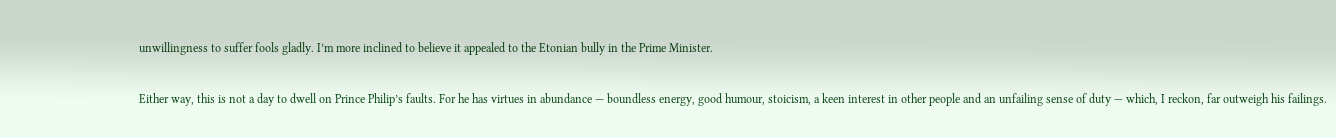unwillingness to suffer fools gladly. I’m more inclined to believe it appealed to the Etonian bully in the Prime Minister.

Either way, this is not a day to dwell on Prince Philip’s faults. For he has virtues in abundance — boundless energy, good humour, stoicism, a keen interest in other people and an unfailing sense of duty — which, I reckon, far outweigh his failings.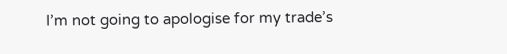I’m not going to apologise for my trade’s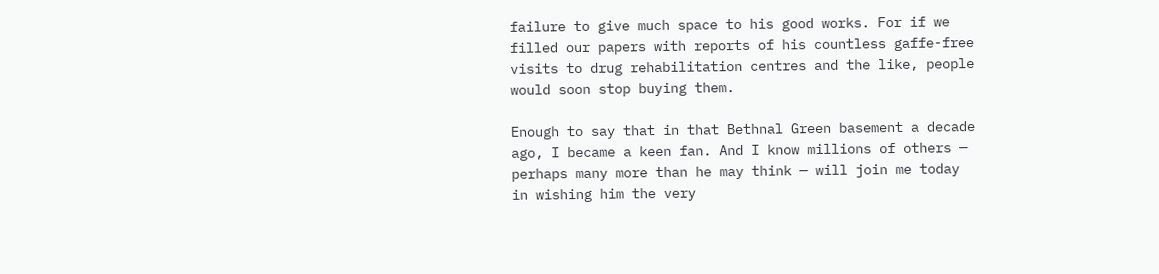failure to give much space to his good works. For if we filled our papers with reports of his countless gaffe-free visits to drug rehabilitation centres and the like, people would soon stop buying them.

Enough to say that in that Bethnal Green basement a decade ago, I became a keen fan. And I know millions of others — perhaps many more than he may think — will join me today in wishing him the very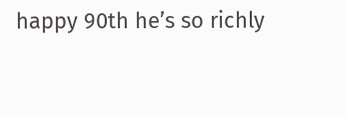happy 90th he’s so richly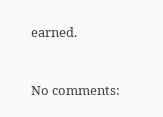earned.


No comments: